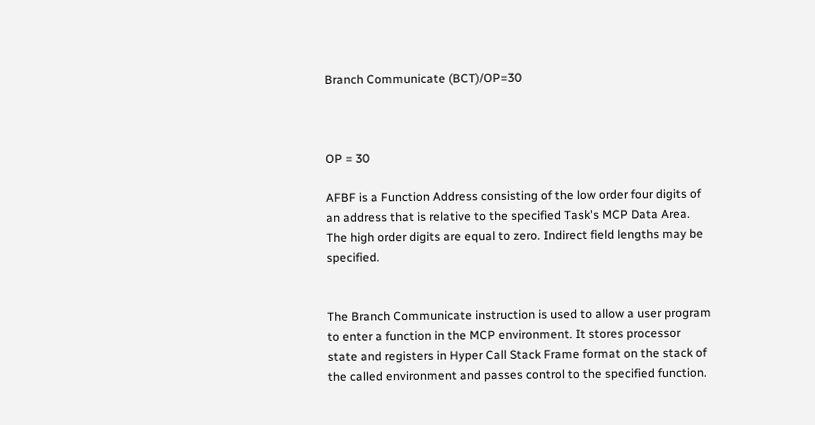Branch Communicate (BCT)/OP=30



OP = 30

AFBF is a Function Address consisting of the low order four digits of an address that is relative to the specified Task's MCP Data Area. The high order digits are equal to zero. Indirect field lengths may be specified.


The Branch Communicate instruction is used to allow a user program to enter a function in the MCP environment. It stores processor state and registers in Hyper Call Stack Frame format on the stack of the called environment and passes control to the specified function.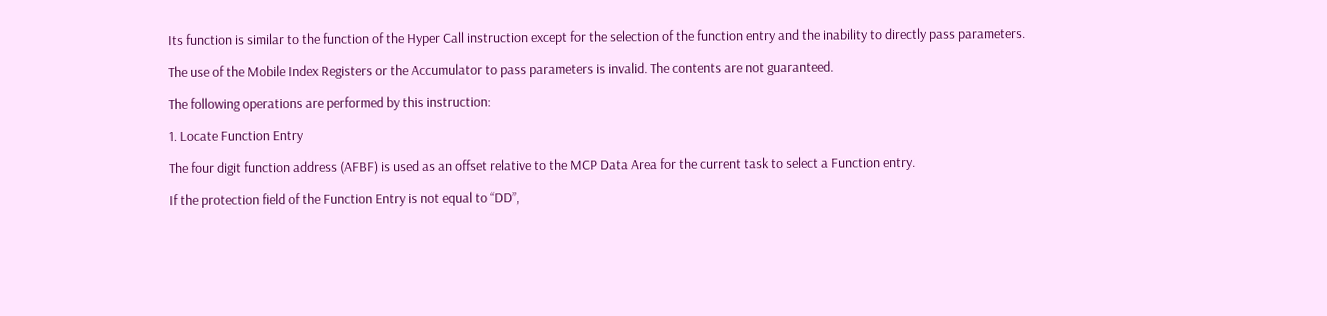Its function is similar to the function of the Hyper Call instruction except for the selection of the function entry and the inability to directly pass parameters.

The use of the Mobile Index Registers or the Accumulator to pass parameters is invalid. The contents are not guaranteed.

The following operations are performed by this instruction:

1. Locate Function Entry

The four digit function address (AFBF) is used as an offset relative to the MCP Data Area for the current task to select a Function entry.

If the protection field of the Function Entry is not equal to “DD”,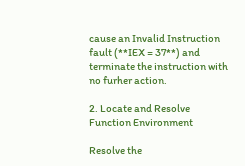cause an Invalid Instruction fault (**IEX = 37**) and terminate the instruction with no furher action.

2. Locate and Resolve Function Environment

Resolve the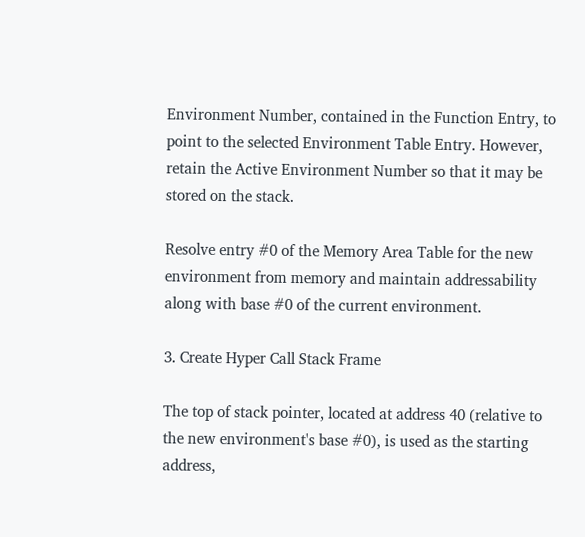Environment Number, contained in the Function Entry, to point to the selected Environment Table Entry. However, retain the Active Environment Number so that it may be stored on the stack.

Resolve entry #0 of the Memory Area Table for the new environment from memory and maintain addressability along with base #0 of the current environment.

3. Create Hyper Call Stack Frame

The top of stack pointer, located at address 40 (relative to the new environment's base #0), is used as the starting address,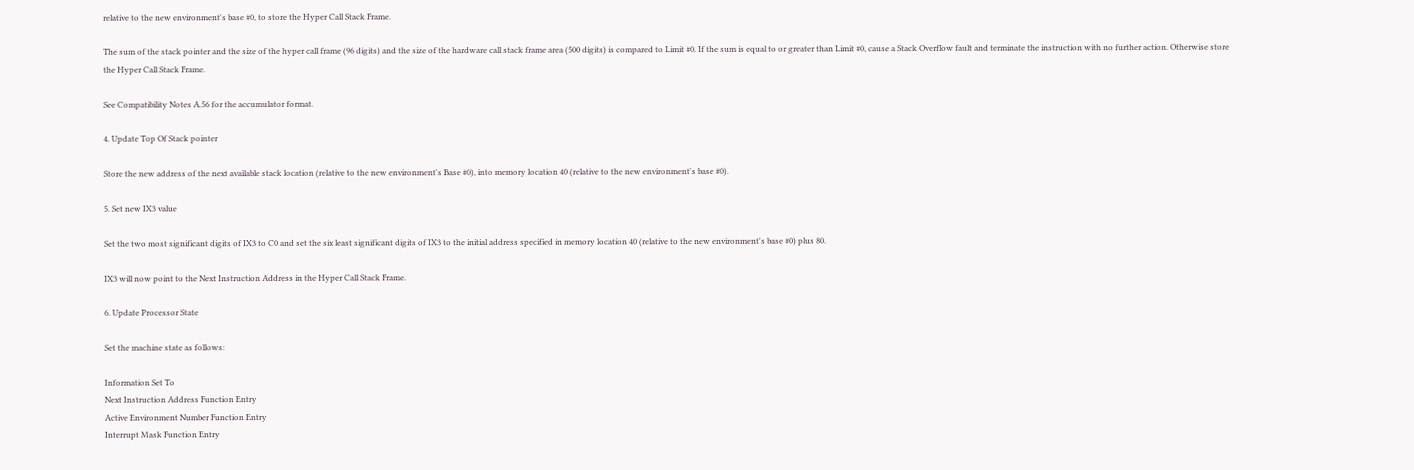relative to the new environment's base #0, to store the Hyper Call Stack Frame.

The sum of the stack pointer and the size of the hyper call frame (96 digits) and the size of the hardware call stack frame area (500 digits) is compared to Limit #0. If the sum is equal to or greater than Limit #0, cause a Stack Overflow fault and terminate the instruction with no further action. Otherwise store the Hyper Call Stack Frame.

See Compatibility Notes A.56 for the accumulator format.

4. Update Top Of Stack pointer

Store the new address of the next available stack location (relative to the new environment's Base #0), into memory location 40 (relative to the new environment's base #0).

5. Set new IX3 value

Set the two most significant digits of IX3 to C0 and set the six least significant digits of IX3 to the initial address specified in memory location 40 (relative to the new environment's base #0) plus 80.

IX3 will now point to the Next Instruction Address in the Hyper Call Stack Frame.

6. Update Processor State

Set the machine state as follows:

Information Set To
Next Instruction Address Function Entry
Active Environment Number Function Entry
Interrupt Mask Function Entry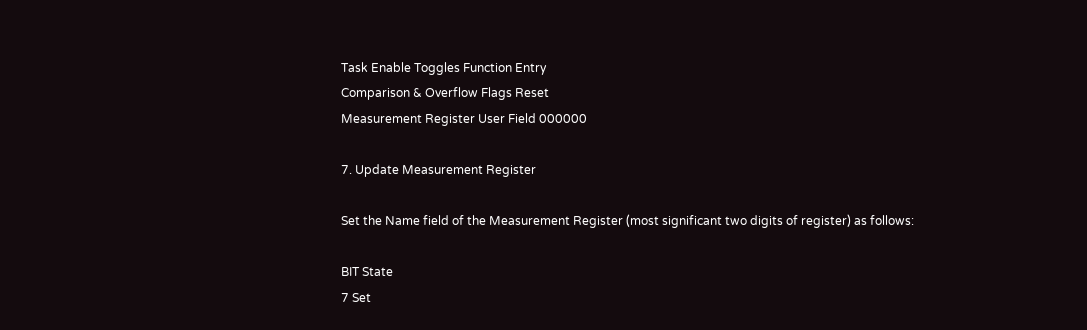Task Enable Toggles Function Entry
Comparison & Overflow Flags Reset
Measurement Register User Field 000000

7. Update Measurement Register

Set the Name field of the Measurement Register (most significant two digits of register) as follows:

BIT State
7 Set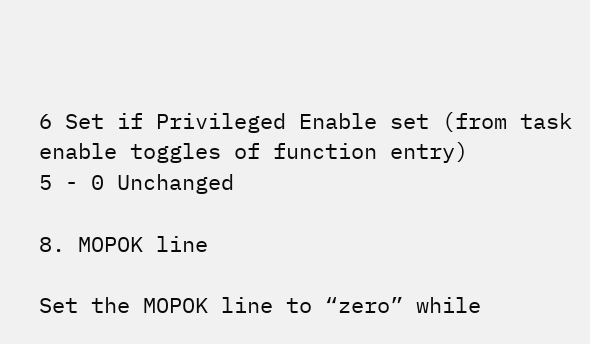6 Set if Privileged Enable set (from task enable toggles of function entry)
5 - 0 Unchanged

8. MOPOK line

Set the MOPOK line to “zero” while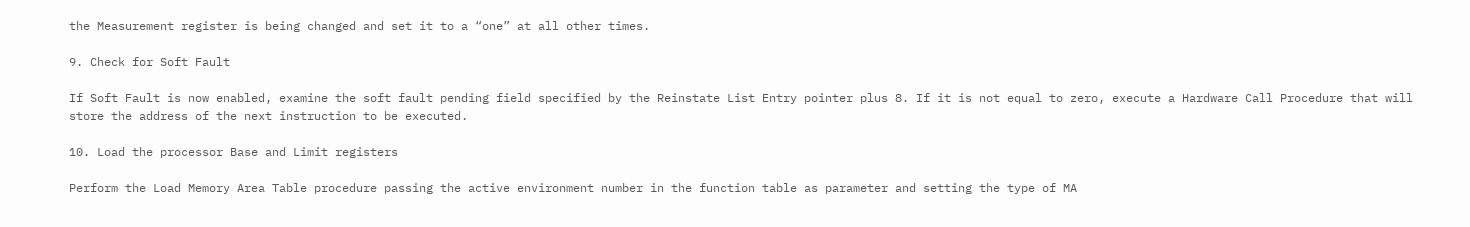the Measurement register is being changed and set it to a “one” at all other times.

9. Check for Soft Fault

If Soft Fault is now enabled, examine the soft fault pending field specified by the Reinstate List Entry pointer plus 8. If it is not equal to zero, execute a Hardware Call Procedure that will store the address of the next instruction to be executed.

10. Load the processor Base and Limit registers

Perform the Load Memory Area Table procedure passing the active environment number in the function table as parameter and setting the type of MA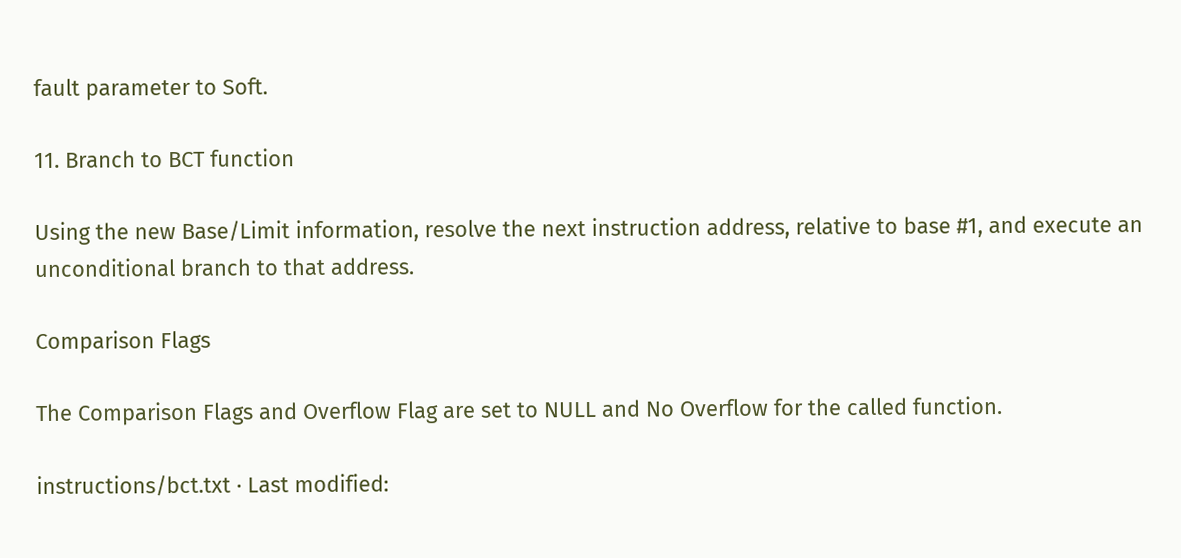fault parameter to Soft.

11. Branch to BCT function

Using the new Base/Limit information, resolve the next instruction address, relative to base #1, and execute an unconditional branch to that address.

Comparison Flags

The Comparison Flags and Overflow Flag are set to NULL and No Overflow for the called function.

instructions/bct.txt · Last modified: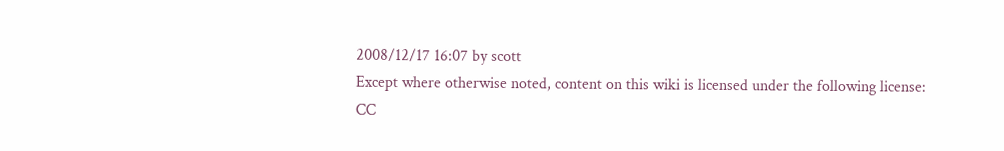2008/12/17 16:07 by scott
Except where otherwise noted, content on this wiki is licensed under the following license: CC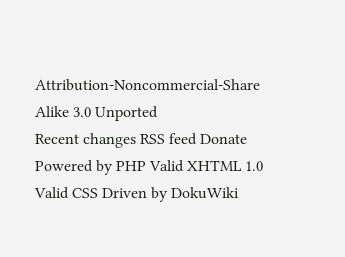Attribution-Noncommercial-Share Alike 3.0 Unported
Recent changes RSS feed Donate Powered by PHP Valid XHTML 1.0 Valid CSS Driven by DokuWiki